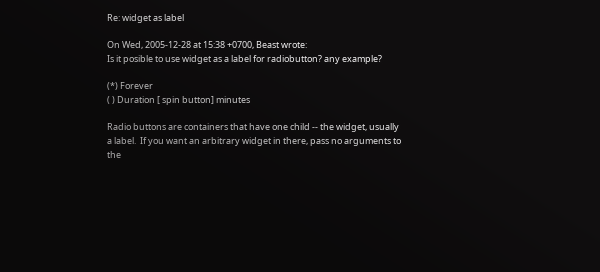Re: widget as label

On Wed, 2005-12-28 at 15:38 +0700, Beast wrote:
Is it posible to use widget as a label for radiobutton? any example?

(*) Forever
( ) Duration [ spin button] minutes

Radio buttons are containers that have one child -- the widget, usually
a label.  If you want an arbitrary widget in there, pass no arguments to
the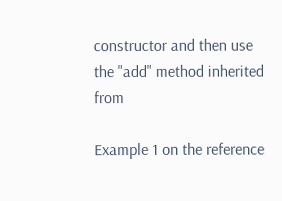constructor and then use the "add" method inherited from

Example 1 on the reference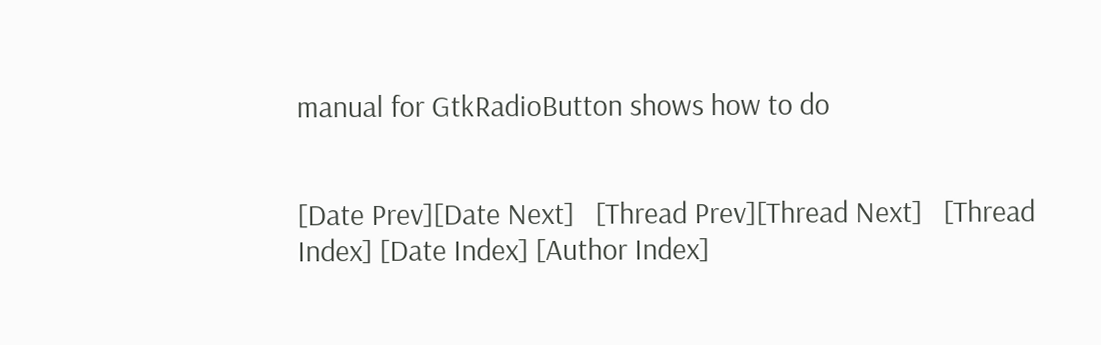manual for GtkRadioButton shows how to do


[Date Prev][Date Next]   [Thread Prev][Thread Next]   [Thread Index] [Date Index] [Author Index]